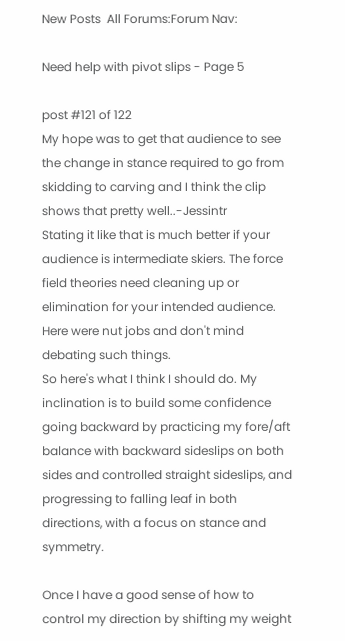New Posts  All Forums:Forum Nav:

Need help with pivot slips - Page 5

post #121 of 122
My hope was to get that audience to see the change in stance required to go from skidding to carving and I think the clip shows that pretty well..-Jessintr
Stating it like that is much better if your audience is intermediate skiers. The force field theories need cleaning up or elimination for your intended audience. Here were nut jobs and don't mind debating such things.
So here's what I think I should do. My inclination is to build some confidence going backward by practicing my fore/aft balance with backward sideslips on both sides and controlled straight sideslips, and progressing to falling leaf in both directions, with a focus on stance and symmetry.

Once I have a good sense of how to control my direction by shifting my weight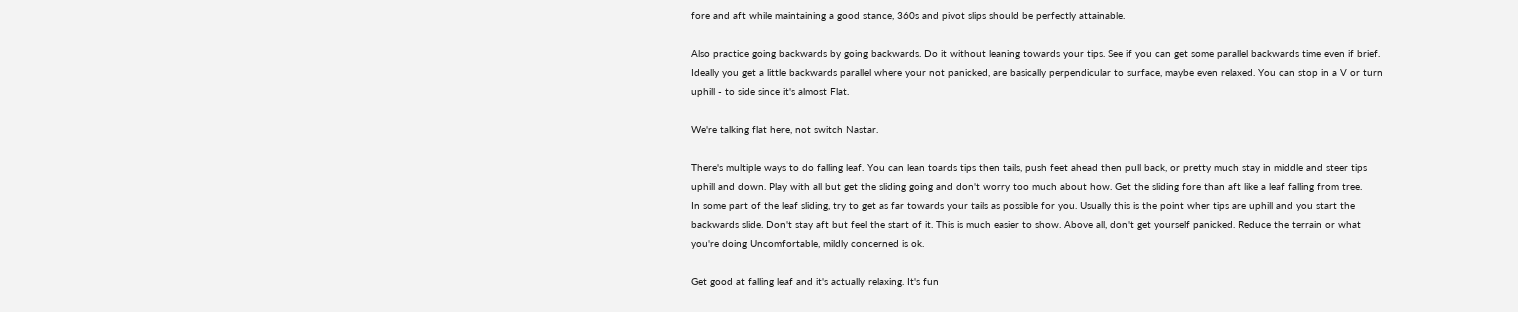fore and aft while maintaining a good stance, 360s and pivot slips should be perfectly attainable.

Also practice going backwards by going backwards. Do it without leaning towards your tips. See if you can get some parallel backwards time even if brief. Ideally you get a little backwards parallel where your not panicked, are basically perpendicular to surface, maybe even relaxed. You can stop in a V or turn uphill - to side since it's almost Flat.

We're talking flat here, not switch Nastar.

There's multiple ways to do falling leaf. You can lean toards tips then tails, push feet ahead then pull back, or pretty much stay in middle and steer tips uphill and down. Play with all but get the sliding going and don't worry too much about how. Get the sliding fore than aft like a leaf falling from tree.
In some part of the leaf sliding, try to get as far towards your tails as possible for you. Usually this is the point wher tips are uphill and you start the backwards slide. Don't stay aft but feel the start of it. This is much easier to show. Above all, don't get yourself panicked. Reduce the terrain or what you're doing Uncomfortable, mildly concerned is ok.

Get good at falling leaf and it's actually relaxing. It's fun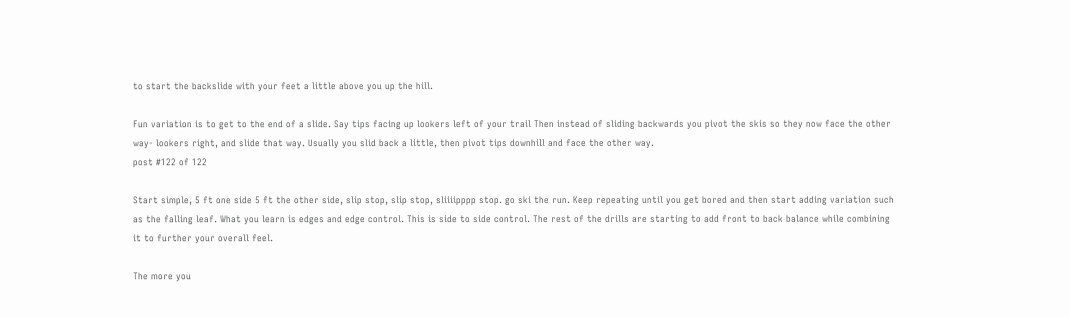to start the backslide with your feet a little above you up the hill.

Fun variation is to get to the end of a slide. Say tips facing up lookers left of your trail Then instead of sliding backwards you pivot the skis so they now face the other way- lookers right, and slide that way. Usually you slid back a little, then pivot tips downhill and face the other way.
post #122 of 122

Start simple, 5 ft one side 5 ft the other side, slip stop, slip stop, sliiiipppp stop. go ski the run. Keep repeating until you get bored and then start adding variation such as the falling leaf. What you learn is edges and edge control. This is side to side control. The rest of the drills are starting to add front to back balance while combining it to further your overall feel.

The more you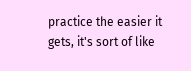practice the easier it gets, it's sort of like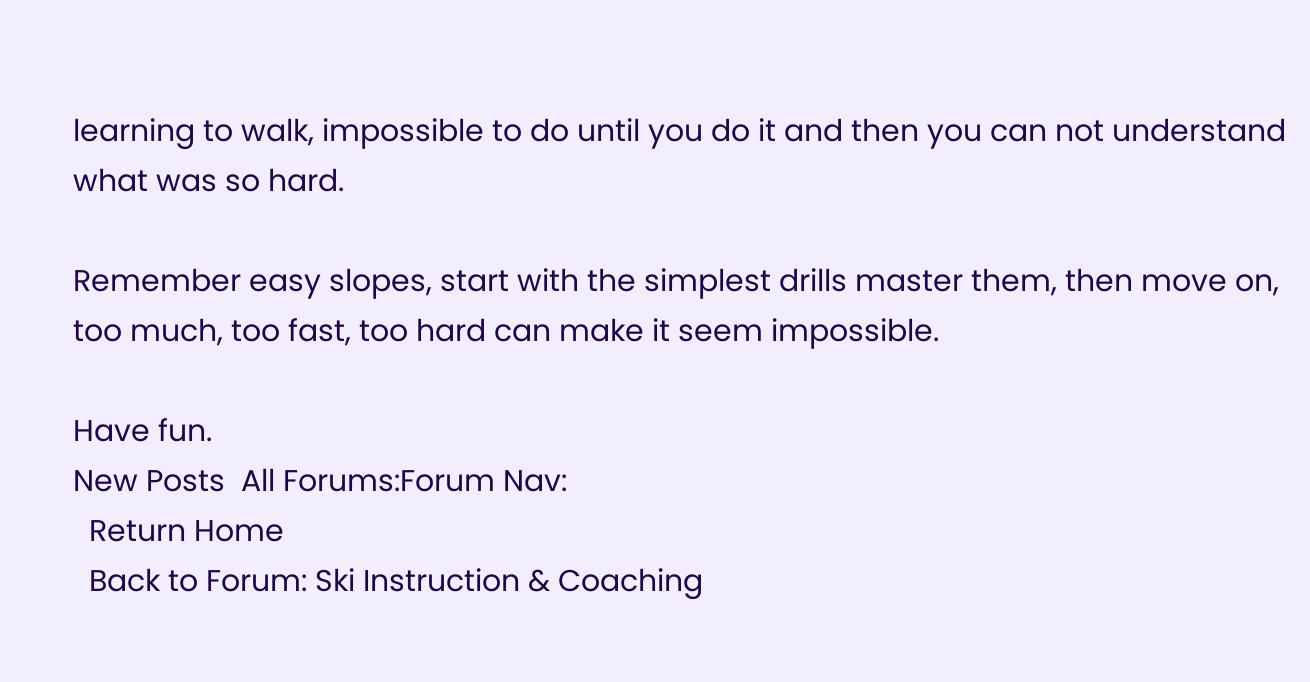learning to walk, impossible to do until you do it and then you can not understand what was so hard.

Remember easy slopes, start with the simplest drills master them, then move on, too much, too fast, too hard can make it seem impossible.

Have fun.
New Posts  All Forums:Forum Nav:
  Return Home
  Back to Forum: Ski Instruction & Coaching